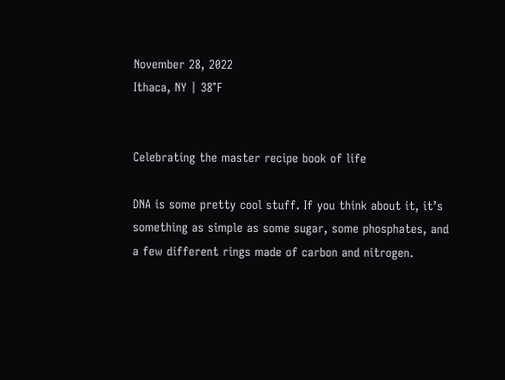November 28, 2022
Ithaca, NY | 38°F


Celebrating the master recipe book of life

DNA is some pretty cool stuff. If you think about it, it’s something as simple as some sugar, some phosphates, and a few different rings made of carbon and nitrogen.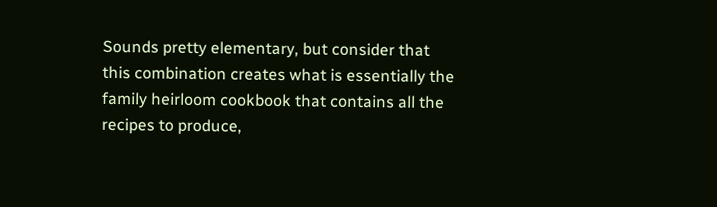Sounds pretty elementary, but consider that this combination creates what is essentially the family heirloom cookbook that contains all the recipes to produce,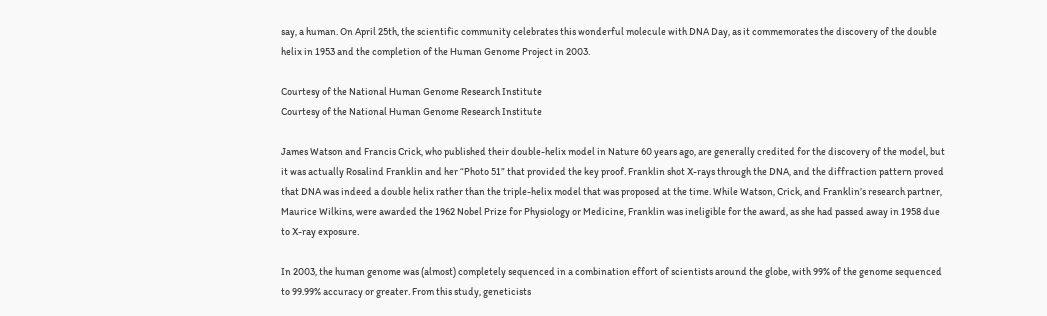say, a human. On April 25th, the scientific community celebrates this wonderful molecule with DNA Day, as it commemorates the discovery of the double helix in 1953 and the completion of the Human Genome Project in 2003.

Courtesy of the National Human Genome Research Institute
Courtesy of the National Human Genome Research Institute

James Watson and Francis Crick, who published their double-helix model in Nature 60 years ago, are generally credited for the discovery of the model, but it was actually Rosalind Franklin and her “Photo 51” that provided the key proof. Franklin shot X-rays through the DNA, and the diffraction pattern proved that DNA was indeed a double helix rather than the triple-helix model that was proposed at the time. While Watson, Crick, and Franklin’s research partner, Maurice Wilkins, were awarded the 1962 Nobel Prize for Physiology or Medicine, Franklin was ineligible for the award, as she had passed away in 1958 due to X-ray exposure.

In 2003, the human genome was (almost) completely sequenced in a combination effort of scientists around the globe, with 99% of the genome sequenced to 99.99% accuracy or greater. From this study, geneticists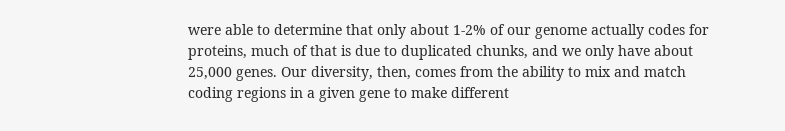were able to determine that only about 1-2% of our genome actually codes for proteins, much of that is due to duplicated chunks, and we only have about 25,000 genes. Our diversity, then, comes from the ability to mix and match coding regions in a given gene to make different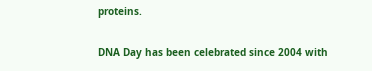proteins.

DNA Day has been celebrated since 2004 with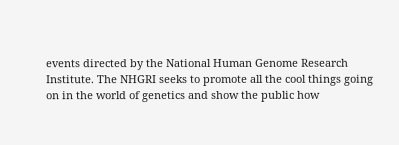events directed by the National Human Genome Research Institute. The NHGRI seeks to promote all the cool things going on in the world of genetics and show the public how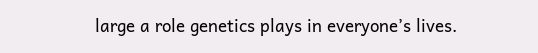large a role genetics plays in everyone’s lives.